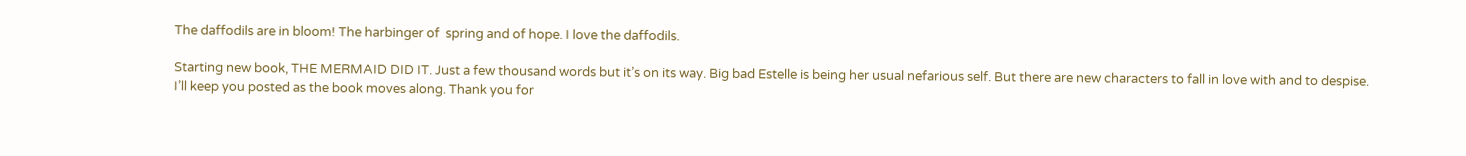The daffodils are in bloom! The harbinger of  spring and of hope. I love the daffodils.

Starting new book, THE MERMAID DID IT. Just a few thousand words but it’s on its way. Big bad Estelle is being her usual nefarious self. But there are new characters to fall in love with and to despise. I’ll keep you posted as the book moves along. Thank you for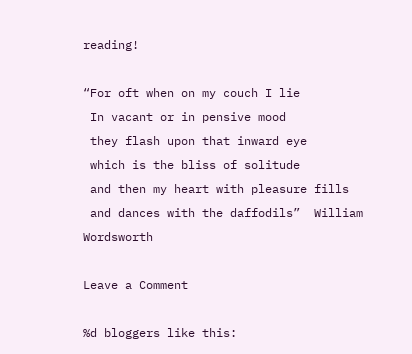reading!

“For oft when on my couch I lie
 In vacant or in pensive mood
 they flash upon that inward eye
 which is the bliss of solitude
 and then my heart with pleasure fills
 and dances with the daffodils”  William Wordsworth

Leave a Comment

%d bloggers like this: